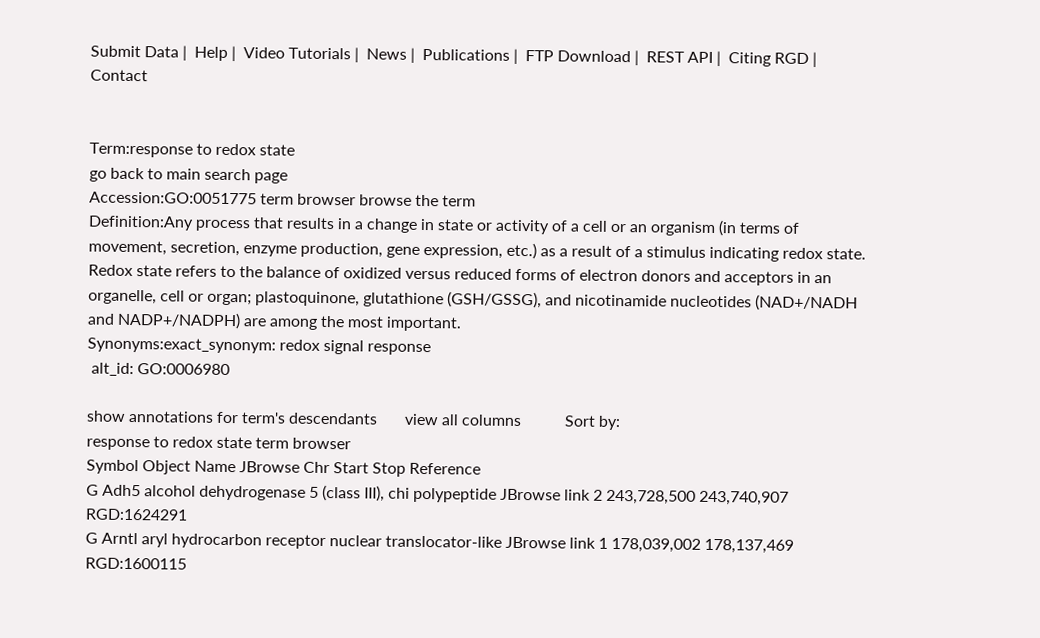Submit Data |  Help |  Video Tutorials |  News |  Publications |  FTP Download |  REST API |  Citing RGD |  Contact


Term:response to redox state
go back to main search page
Accession:GO:0051775 term browser browse the term
Definition:Any process that results in a change in state or activity of a cell or an organism (in terms of movement, secretion, enzyme production, gene expression, etc.) as a result of a stimulus indicating redox state. Redox state refers to the balance of oxidized versus reduced forms of electron donors and acceptors in an organelle, cell or organ; plastoquinone, glutathione (GSH/GSSG), and nicotinamide nucleotides (NAD+/NADH and NADP+/NADPH) are among the most important.
Synonyms:exact_synonym: redox signal response
 alt_id: GO:0006980

show annotations for term's descendants       view all columns           Sort by:
response to redox state term browser
Symbol Object Name JBrowse Chr Start Stop Reference
G Adh5 alcohol dehydrogenase 5 (class III), chi polypeptide JBrowse link 2 243,728,500 243,740,907 RGD:1624291
G Arntl aryl hydrocarbon receptor nuclear translocator-like JBrowse link 1 178,039,002 178,137,469 RGD:1600115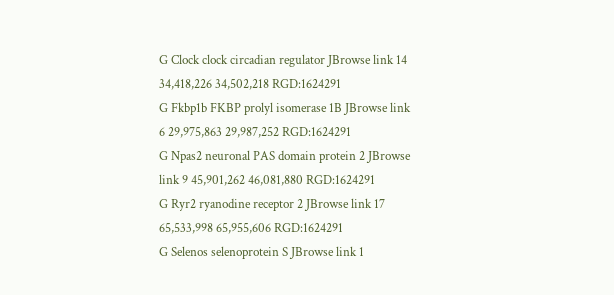G Clock clock circadian regulator JBrowse link 14 34,418,226 34,502,218 RGD:1624291
G Fkbp1b FKBP prolyl isomerase 1B JBrowse link 6 29,975,863 29,987,252 RGD:1624291
G Npas2 neuronal PAS domain protein 2 JBrowse link 9 45,901,262 46,081,880 RGD:1624291
G Ryr2 ryanodine receptor 2 JBrowse link 17 65,533,998 65,955,606 RGD:1624291
G Selenos selenoprotein S JBrowse link 1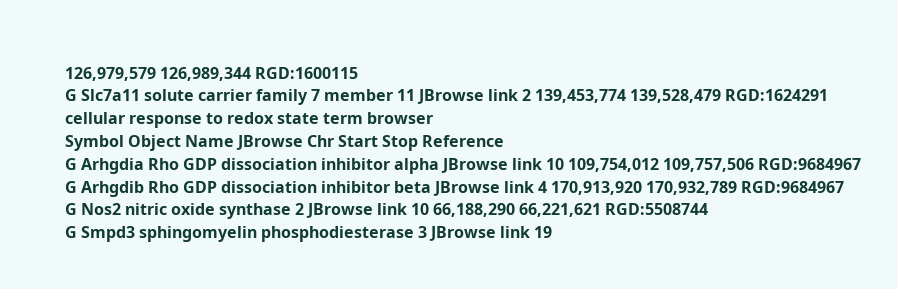126,979,579 126,989,344 RGD:1600115
G Slc7a11 solute carrier family 7 member 11 JBrowse link 2 139,453,774 139,528,479 RGD:1624291
cellular response to redox state term browser
Symbol Object Name JBrowse Chr Start Stop Reference
G Arhgdia Rho GDP dissociation inhibitor alpha JBrowse link 10 109,754,012 109,757,506 RGD:9684967
G Arhgdib Rho GDP dissociation inhibitor beta JBrowse link 4 170,913,920 170,932,789 RGD:9684967
G Nos2 nitric oxide synthase 2 JBrowse link 10 66,188,290 66,221,621 RGD:5508744
G Smpd3 sphingomyelin phosphodiesterase 3 JBrowse link 19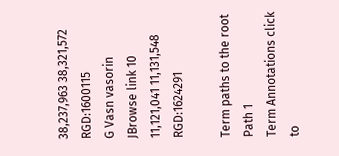38,237,963 38,321,572 RGD:1600115
G Vasn vasorin JBrowse link 10 11,121,041 11,131,548 RGD:1624291

Term paths to the root
Path 1
Term Annotations click to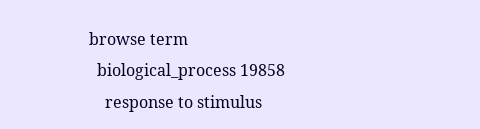browse term
  biological_process 19858
    response to stimulus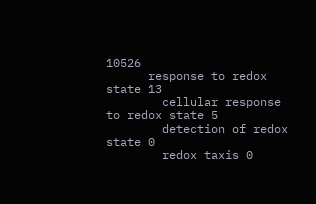10526
      response to redox state 13
        cellular response to redox state 5
        detection of redox state 0
        redox taxis 0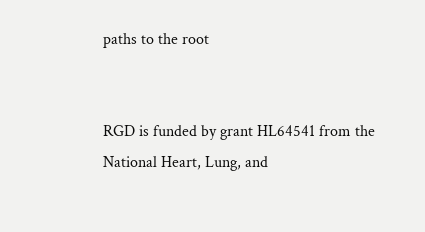paths to the root


RGD is funded by grant HL64541 from the National Heart, Lung, and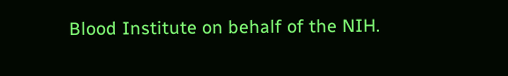Blood Institute on behalf of the NIH.